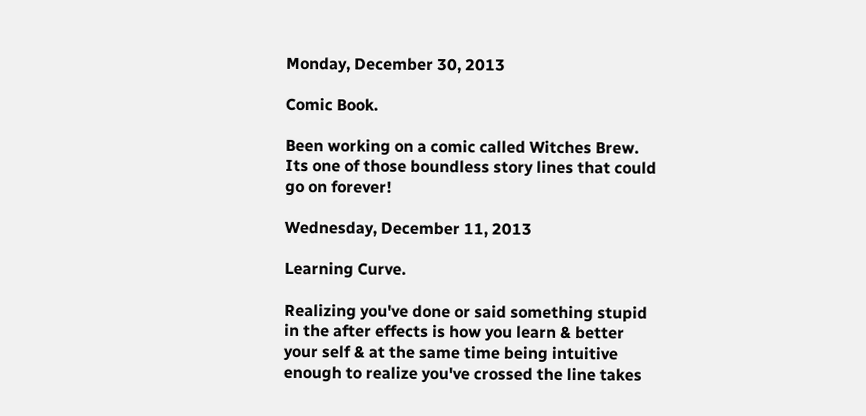Monday, December 30, 2013

Comic Book.

Been working on a comic called Witches Brew. Its one of those boundless story lines that could go on forever!

Wednesday, December 11, 2013

Learning Curve.

Realizing you've done or said something stupid in the after effects is how you learn & better your self & at the same time being intuitive enough to realize you've crossed the line takes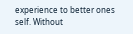experience to better ones self. Without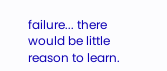failure... there would be little reason to learn.